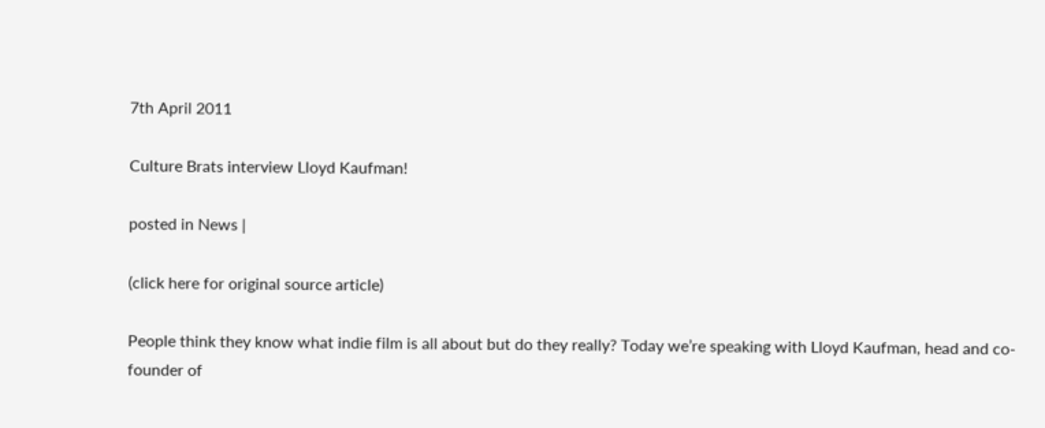7th April 2011

Culture Brats interview Lloyd Kaufman!

posted in News |

(click here for original source article)

People think they know what indie film is all about but do they really? Today we’re speaking with Lloyd Kaufman, head and co-founder of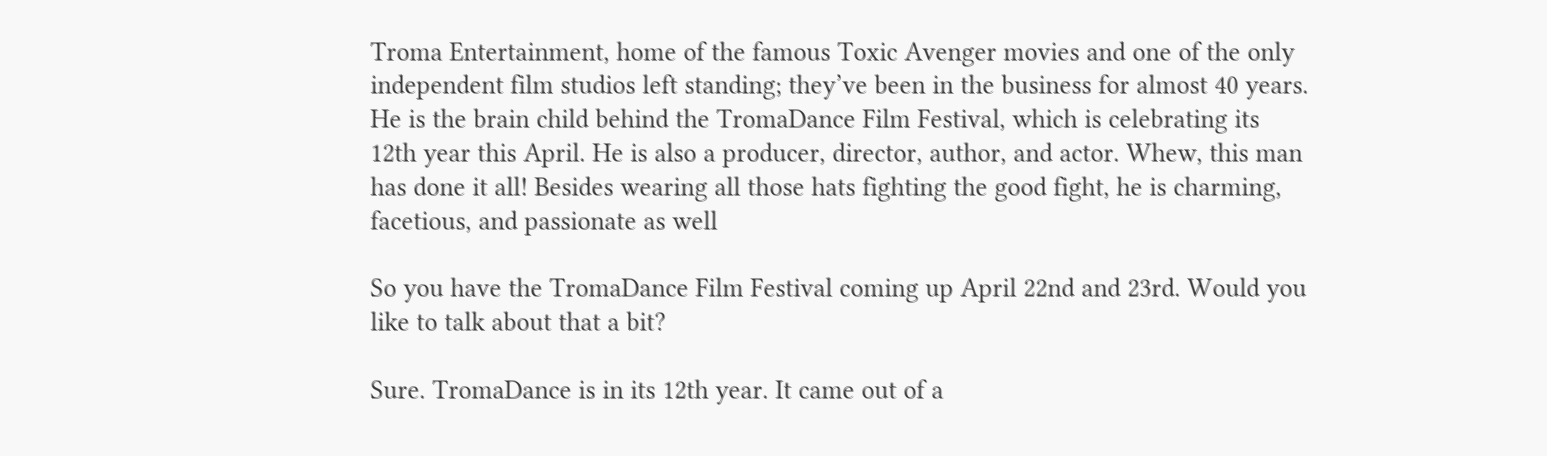Troma Entertainment, home of the famous Toxic Avenger movies and one of the only independent film studios left standing; they’ve been in the business for almost 40 years. He is the brain child behind the TromaDance Film Festival, which is celebrating its 12th year this April. He is also a producer, director, author, and actor. Whew, this man has done it all! Besides wearing all those hats fighting the good fight, he is charming, facetious, and passionate as well

So you have the TromaDance Film Festival coming up April 22nd and 23rd. Would you like to talk about that a bit?

Sure. TromaDance is in its 12th year. It came out of a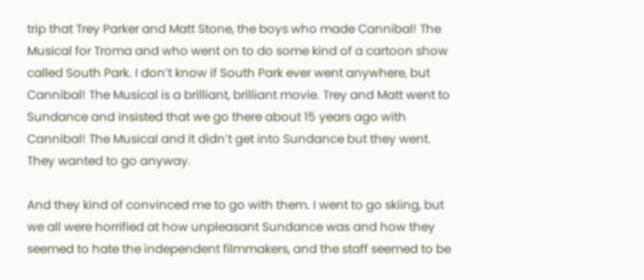trip that Trey Parker and Matt Stone, the boys who made Cannibal! The Musical for Troma and who went on to do some kind of a cartoon show called South Park. I don’t know if South Park ever went anywhere, but Cannibal! The Musical is a brilliant, brilliant movie. Trey and Matt went to Sundance and insisted that we go there about 15 years ago with Cannibal! The Musical and it didn’t get into Sundance but they went. They wanted to go anyway.

And they kind of convinced me to go with them. I went to go skiing, but we all were horrified at how unpleasant Sundance was and how they seemed to hate the independent filmmakers, and the staff seemed to be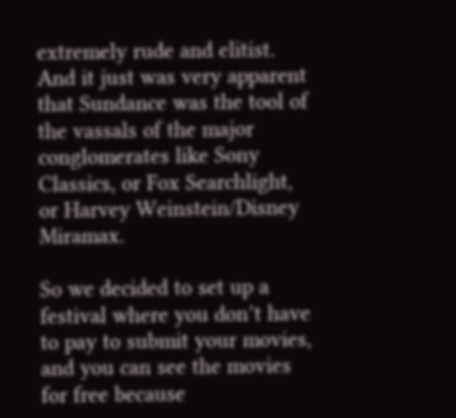extremely rude and elitist. And it just was very apparent that Sundance was the tool of the vassals of the major conglomerates like Sony Classics, or Fox Searchlight, or Harvey Weinstein/Disney Miramax.

So we decided to set up a festival where you don’t have to pay to submit your movies, and you can see the movies for free because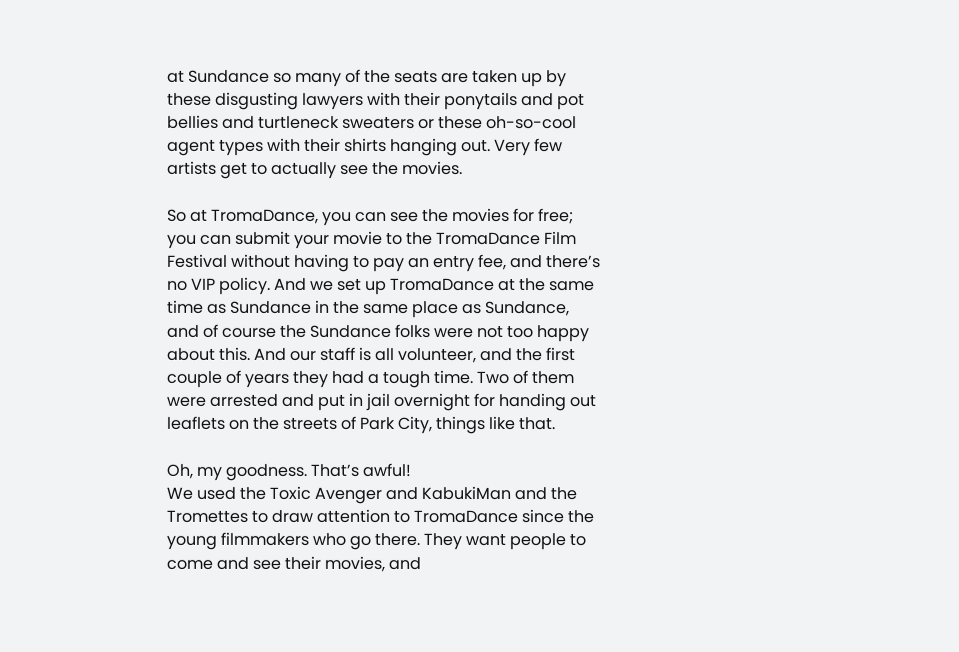at Sundance so many of the seats are taken up by these disgusting lawyers with their ponytails and pot bellies and turtleneck sweaters or these oh-so-cool agent types with their shirts hanging out. Very few artists get to actually see the movies.

So at TromaDance, you can see the movies for free; you can submit your movie to the TromaDance Film Festival without having to pay an entry fee, and there’s no VIP policy. And we set up TromaDance at the same time as Sundance in the same place as Sundance, and of course the Sundance folks were not too happy about this. And our staff is all volunteer, and the first couple of years they had a tough time. Two of them were arrested and put in jail overnight for handing out leaflets on the streets of Park City, things like that.

Oh, my goodness. That’s awful!
We used the Toxic Avenger and KabukiMan and the Tromettes to draw attention to TromaDance since the young filmmakers who go there. They want people to come and see their movies, and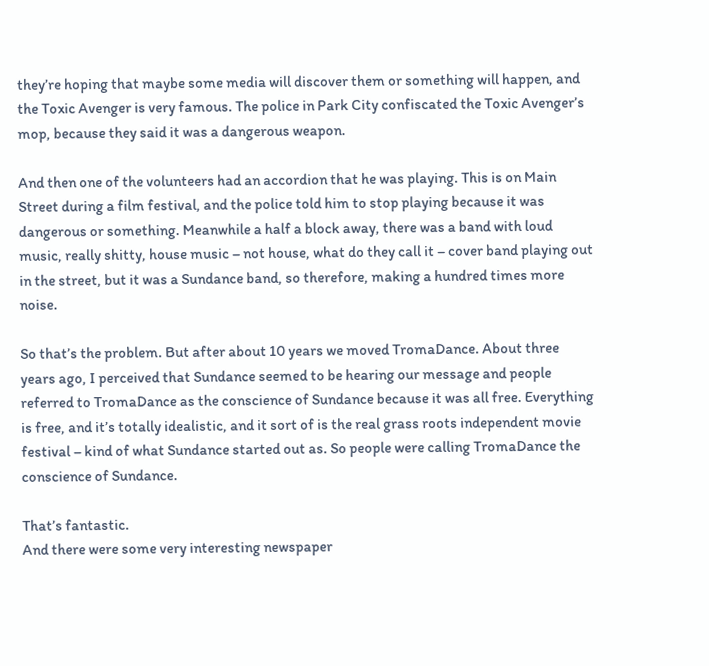they’re hoping that maybe some media will discover them or something will happen, and the Toxic Avenger is very famous. The police in Park City confiscated the Toxic Avenger’s mop, because they said it was a dangerous weapon.

And then one of the volunteers had an accordion that he was playing. This is on Main Street during a film festival, and the police told him to stop playing because it was dangerous or something. Meanwhile a half a block away, there was a band with loud music, really shitty, house music – not house, what do they call it – cover band playing out in the street, but it was a Sundance band, so therefore, making a hundred times more noise.

So that’s the problem. But after about 10 years we moved TromaDance. About three years ago, I perceived that Sundance seemed to be hearing our message and people referred to TromaDance as the conscience of Sundance because it was all free. Everything is free, and it’s totally idealistic, and it sort of is the real grass roots independent movie festival – kind of what Sundance started out as. So people were calling TromaDance the conscience of Sundance.

That’s fantastic.
And there were some very interesting newspaper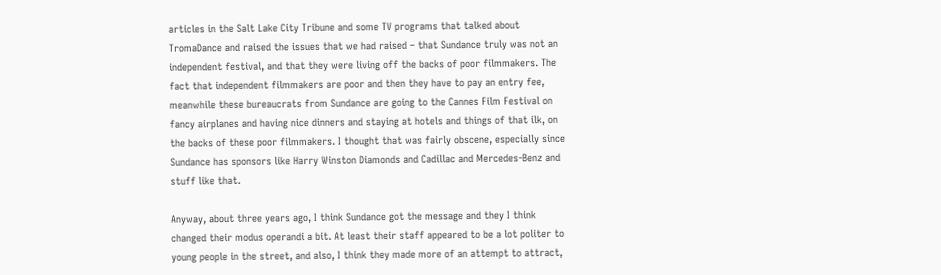articles in the Salt Lake City Tribune and some TV programs that talked about TromaDance and raised the issues that we had raised – that Sundance truly was not an independent festival, and that they were living off the backs of poor filmmakers. The fact that independent filmmakers are poor and then they have to pay an entry fee, meanwhile these bureaucrats from Sundance are going to the Cannes Film Festival on fancy airplanes and having nice dinners and staying at hotels and things of that ilk, on the backs of these poor filmmakers. I thought that was fairly obscene, especially since Sundance has sponsors like Harry Winston Diamonds and Cadillac and Mercedes-Benz and stuff like that.

Anyway, about three years ago, I think Sundance got the message and they I think changed their modus operandi a bit. At least their staff appeared to be a lot politer to young people in the street, and also, I think they made more of an attempt to attract,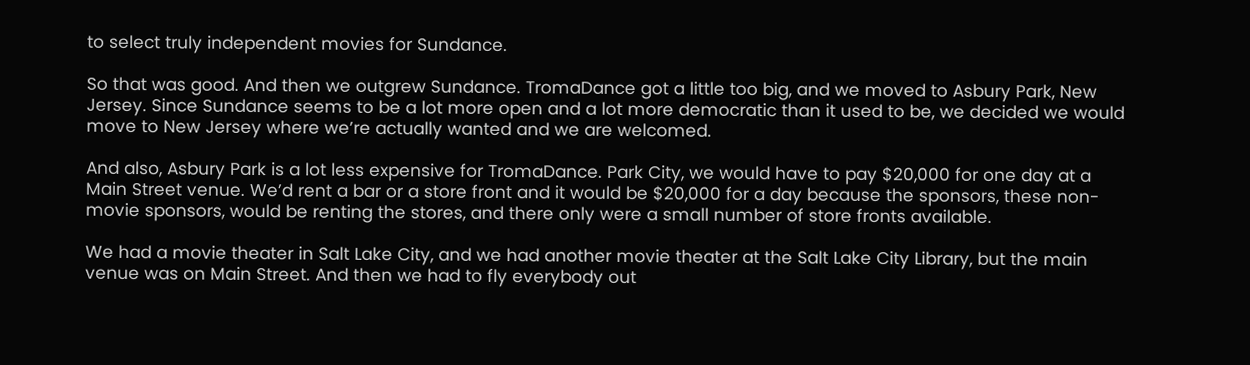to select truly independent movies for Sundance.

So that was good. And then we outgrew Sundance. TromaDance got a little too big, and we moved to Asbury Park, New Jersey. Since Sundance seems to be a lot more open and a lot more democratic than it used to be, we decided we would move to New Jersey where we’re actually wanted and we are welcomed.

And also, Asbury Park is a lot less expensive for TromaDance. Park City, we would have to pay $20,000 for one day at a Main Street venue. We’d rent a bar or a store front and it would be $20,000 for a day because the sponsors, these non-movie sponsors, would be renting the stores, and there only were a small number of store fronts available.

We had a movie theater in Salt Lake City, and we had another movie theater at the Salt Lake City Library, but the main venue was on Main Street. And then we had to fly everybody out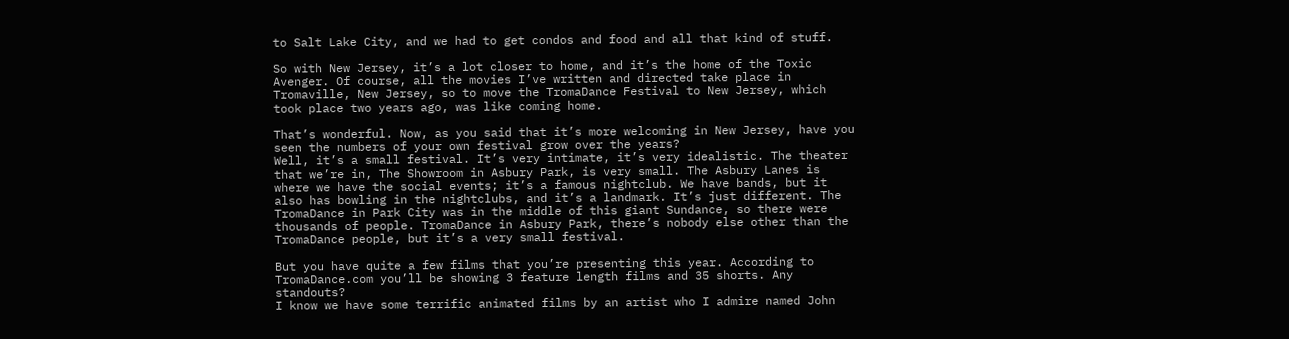to Salt Lake City, and we had to get condos and food and all that kind of stuff.

So with New Jersey, it’s a lot closer to home, and it’s the home of the Toxic Avenger. Of course, all the movies I’ve written and directed take place in Tromaville, New Jersey, so to move the TromaDance Festival to New Jersey, which took place two years ago, was like coming home.

That’s wonderful. Now, as you said that it’s more welcoming in New Jersey, have you seen the numbers of your own festival grow over the years?
Well, it’s a small festival. It’s very intimate, it’s very idealistic. The theater that we’re in, The Showroom in Asbury Park, is very small. The Asbury Lanes is where we have the social events; it’s a famous nightclub. We have bands, but it also has bowling in the nightclubs, and it’s a landmark. It’s just different. The TromaDance in Park City was in the middle of this giant Sundance, so there were thousands of people. TromaDance in Asbury Park, there’s nobody else other than the TromaDance people, but it’s a very small festival.

But you have quite a few films that you’re presenting this year. According to TromaDance.com you’ll be showing 3 feature length films and 35 shorts. Any standouts?
I know we have some terrific animated films by an artist who I admire named John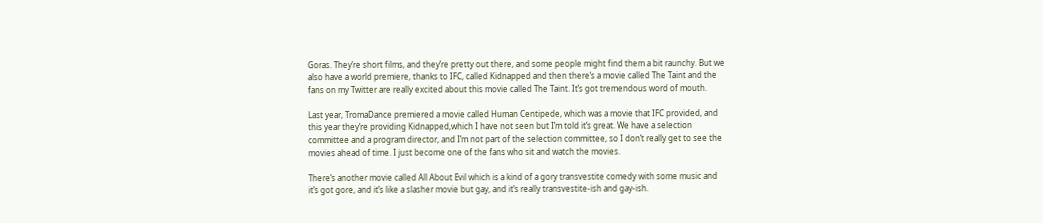Goras. They’re short films, and they’re pretty out there, and some people might find them a bit raunchy. But we also have a world premiere, thanks to IFC, called Kidnapped and then there’s a movie called The Taint and the fans on my Twitter are really excited about this movie called The Taint. It’s got tremendous word of mouth.

Last year, TromaDance premiered a movie called Human Centipede, which was a movie that IFC provided, and this year they’re providing Kidnapped,which I have not seen but I’m told it’s great. We have a selection committee and a program director, and I’m not part of the selection committee, so I don’t really get to see the movies ahead of time. I just become one of the fans who sit and watch the movies.

There’s another movie called All About Evil which is a kind of a gory transvestite comedy with some music and it’s got gore, and it’s like a slasher movie but gay, and it’s really transvestite-ish and gay-ish.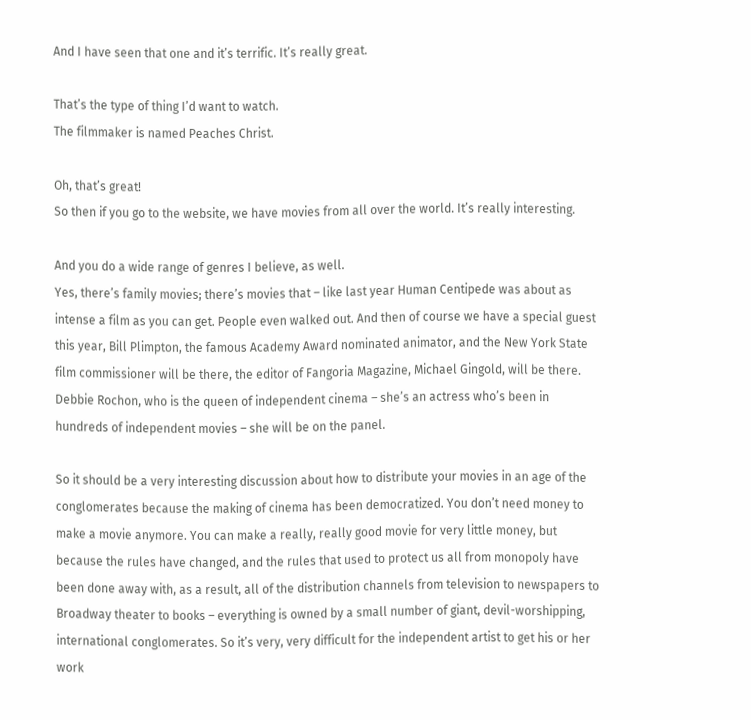And I have seen that one and it’s terrific. It’s really great.

That’s the type of thing I’d want to watch.
The filmmaker is named Peaches Christ.

Oh, that’s great!
So then if you go to the website, we have movies from all over the world. It’s really interesting.

And you do a wide range of genres I believe, as well.
Yes, there’s family movies; there’s movies that – like last year Human Centipede was about as intense a film as you can get. People even walked out. And then of course we have a special guest this year, Bill Plimpton, the famous Academy Award nominated animator, and the New York State film commissioner will be there, the editor of Fangoria Magazine, Michael Gingold, will be there. Debbie Rochon, who is the queen of independent cinema – she’s an actress who’s been in hundreds of independent movies – she will be on the panel.

So it should be a very interesting discussion about how to distribute your movies in an age of the conglomerates because the making of cinema has been democratized. You don’t need money to make a movie anymore. You can make a really, really good movie for very little money, but because the rules have changed, and the rules that used to protect us all from monopoly have been done away with, as a result, all of the distribution channels from television to newspapers to Broadway theater to books – everything is owned by a small number of giant, devil-worshipping, international conglomerates. So it’s very, very difficult for the independent artist to get his or her work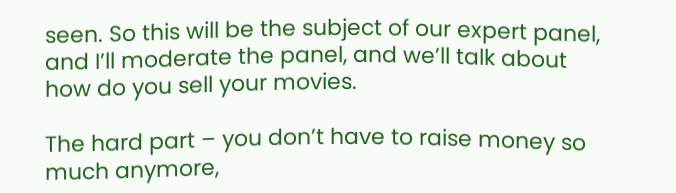seen. So this will be the subject of our expert panel, and I’ll moderate the panel, and we’ll talk about how do you sell your movies.

The hard part – you don’t have to raise money so much anymore,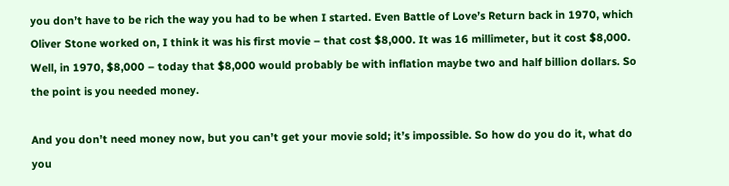you don’t have to be rich the way you had to be when I started. Even Battle of Love’s Return back in 1970, which Oliver Stone worked on, I think it was his first movie – that cost $8,000. It was 16 millimeter, but it cost $8,000. Well, in 1970, $8,000 – today that $8,000 would probably be with inflation maybe two and half billion dollars. So the point is you needed money.

And you don’t need money now, but you can’t get your movie sold; it’s impossible. So how do you do it, what do you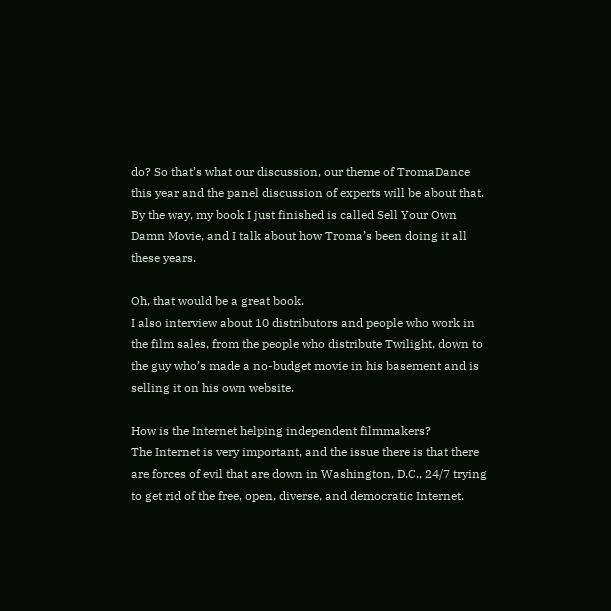do? So that’s what our discussion, our theme of TromaDance this year and the panel discussion of experts will be about that. By the way, my book I just finished is called Sell Your Own Damn Movie, and I talk about how Troma’s been doing it all these years.

Oh, that would be a great book.
I also interview about 10 distributors and people who work in the film sales, from the people who distribute Twilight, down to the guy who’s made a no-budget movie in his basement and is selling it on his own website.

How is the Internet helping independent filmmakers?
The Internet is very important, and the issue there is that there are forces of evil that are down in Washington, D.C., 24/7 trying to get rid of the free, open, diverse, and democratic Internet.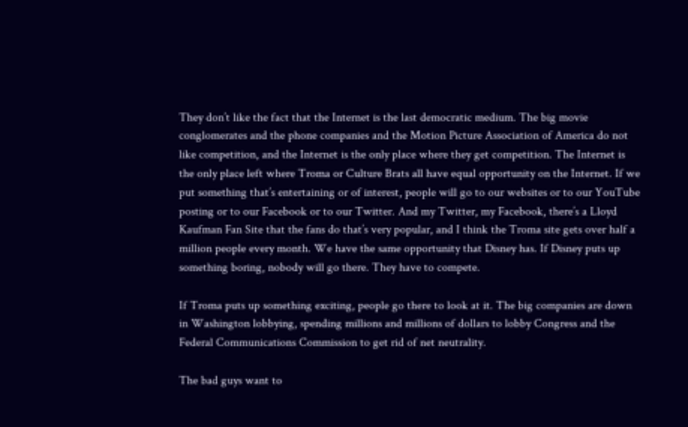They don’t like the fact that the Internet is the last democratic medium. The big movie conglomerates and the phone companies and the Motion Picture Association of America do not like competition, and the Internet is the only place where they get competition. The Internet is the only place left where Troma or Culture Brats all have equal opportunity on the Internet. If we put something that’s entertaining or of interest, people will go to our websites or to our YouTube posting or to our Facebook or to our Twitter. And my Twitter, my Facebook, there’s a Lloyd Kaufman Fan Site that the fans do that’s very popular, and I think the Troma site gets over half a million people every month. We have the same opportunity that Disney has. If Disney puts up something boring, nobody will go there. They have to compete.

If Troma puts up something exciting, people go there to look at it. The big companies are down in Washington lobbying, spending millions and millions of dollars to lobby Congress and the Federal Communications Commission to get rid of net neutrality.

The bad guys want to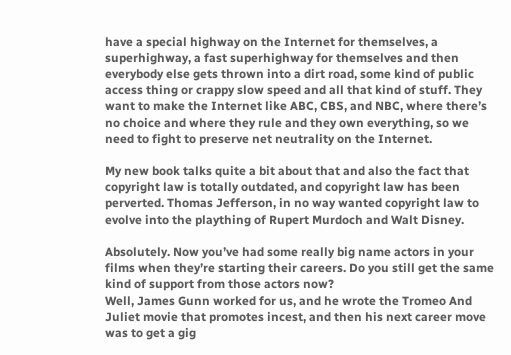have a special highway on the Internet for themselves, a superhighway, a fast superhighway for themselves and then everybody else gets thrown into a dirt road, some kind of public access thing or crappy slow speed and all that kind of stuff. They want to make the Internet like ABC, CBS, and NBC, where there’s no choice and where they rule and they own everything, so we need to fight to preserve net neutrality on the Internet.

My new book talks quite a bit about that and also the fact that copyright law is totally outdated, and copyright law has been perverted. Thomas Jefferson, in no way wanted copyright law to evolve into the plaything of Rupert Murdoch and Walt Disney.

Absolutely. Now you’ve had some really big name actors in your films when they’re starting their careers. Do you still get the same kind of support from those actors now?
Well, James Gunn worked for us, and he wrote the Tromeo And Juliet movie that promotes incest, and then his next career move was to get a gig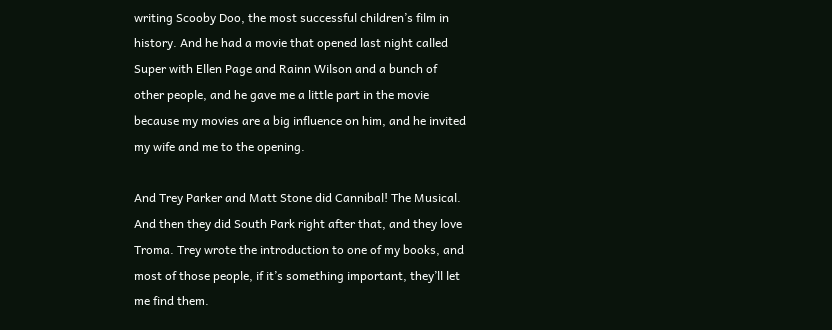writing Scooby Doo, the most successful children’s film in history. And he had a movie that opened last night called Super with Ellen Page and Rainn Wilson and a bunch of other people, and he gave me a little part in the movie because my movies are a big influence on him, and he invited my wife and me to the opening.

And Trey Parker and Matt Stone did Cannibal! The Musical. And then they did South Park right after that, and they love Troma. Trey wrote the introduction to one of my books, and most of those people, if it’s something important, they’ll let me find them.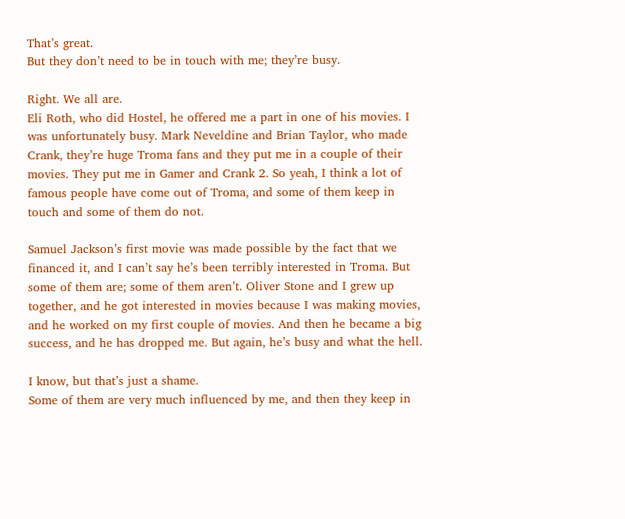That’s great.
But they don’t need to be in touch with me; they’re busy.

Right. We all are.
Eli Roth, who did Hostel, he offered me a part in one of his movies. I was unfortunately busy. Mark Neveldine and Brian Taylor, who made Crank, they’re huge Troma fans and they put me in a couple of their movies. They put me in Gamer and Crank 2. So yeah, I think a lot of famous people have come out of Troma, and some of them keep in touch and some of them do not.

Samuel Jackson’s first movie was made possible by the fact that we financed it, and I can’t say he’s been terribly interested in Troma. But some of them are; some of them aren’t. Oliver Stone and I grew up together, and he got interested in movies because I was making movies, and he worked on my first couple of movies. And then he became a big success, and he has dropped me. But again, he’s busy and what the hell.

I know, but that’s just a shame.
Some of them are very much influenced by me, and then they keep in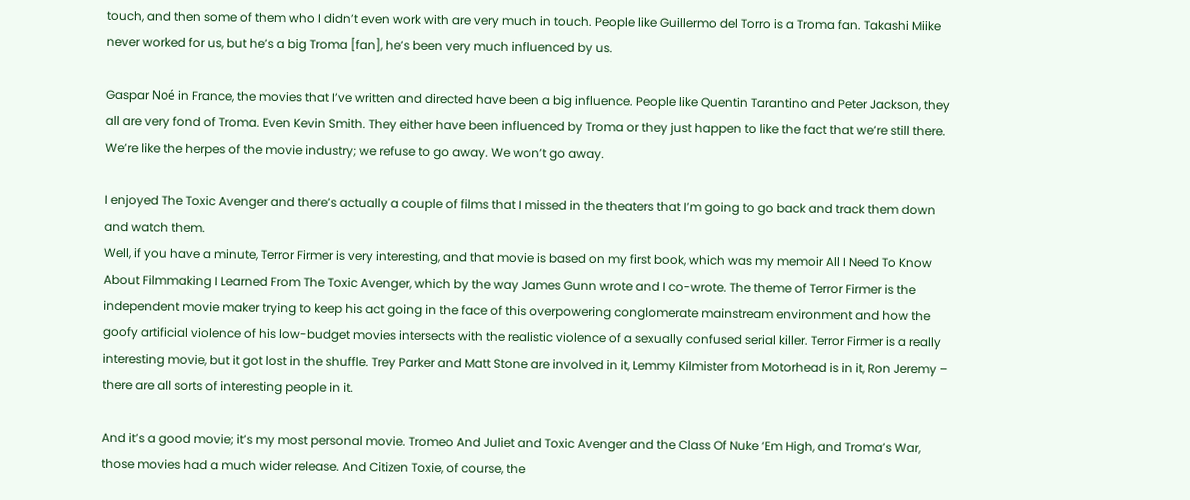touch, and then some of them who I didn’t even work with are very much in touch. People like Guillermo del Torro is a Troma fan. Takashi Miike never worked for us, but he’s a big Troma [fan], he’s been very much influenced by us.

Gaspar Noé in France, the movies that I’ve written and directed have been a big influence. People like Quentin Tarantino and Peter Jackson, they all are very fond of Troma. Even Kevin Smith. They either have been influenced by Troma or they just happen to like the fact that we’re still there. We’re like the herpes of the movie industry; we refuse to go away. We won’t go away.

I enjoyed The Toxic Avenger and there’s actually a couple of films that I missed in the theaters that I’m going to go back and track them down and watch them.
Well, if you have a minute, Terror Firmer is very interesting, and that movie is based on my first book, which was my memoir All I Need To Know About Filmmaking I Learned From The Toxic Avenger, which by the way James Gunn wrote and I co-wrote. The theme of Terror Firmer is the independent movie maker trying to keep his act going in the face of this overpowering conglomerate mainstream environment and how the goofy artificial violence of his low-budget movies intersects with the realistic violence of a sexually confused serial killer. Terror Firmer is a really interesting movie, but it got lost in the shuffle. Trey Parker and Matt Stone are involved in it, Lemmy Kilmister from Motorhead is in it, Ron Jeremy – there are all sorts of interesting people in it.

And it’s a good movie; it’s my most personal movie. Tromeo And Juliet and Toxic Avenger and the Class Of Nuke ‘Em High, and Troma’s War, those movies had a much wider release. And Citizen Toxie, of course, the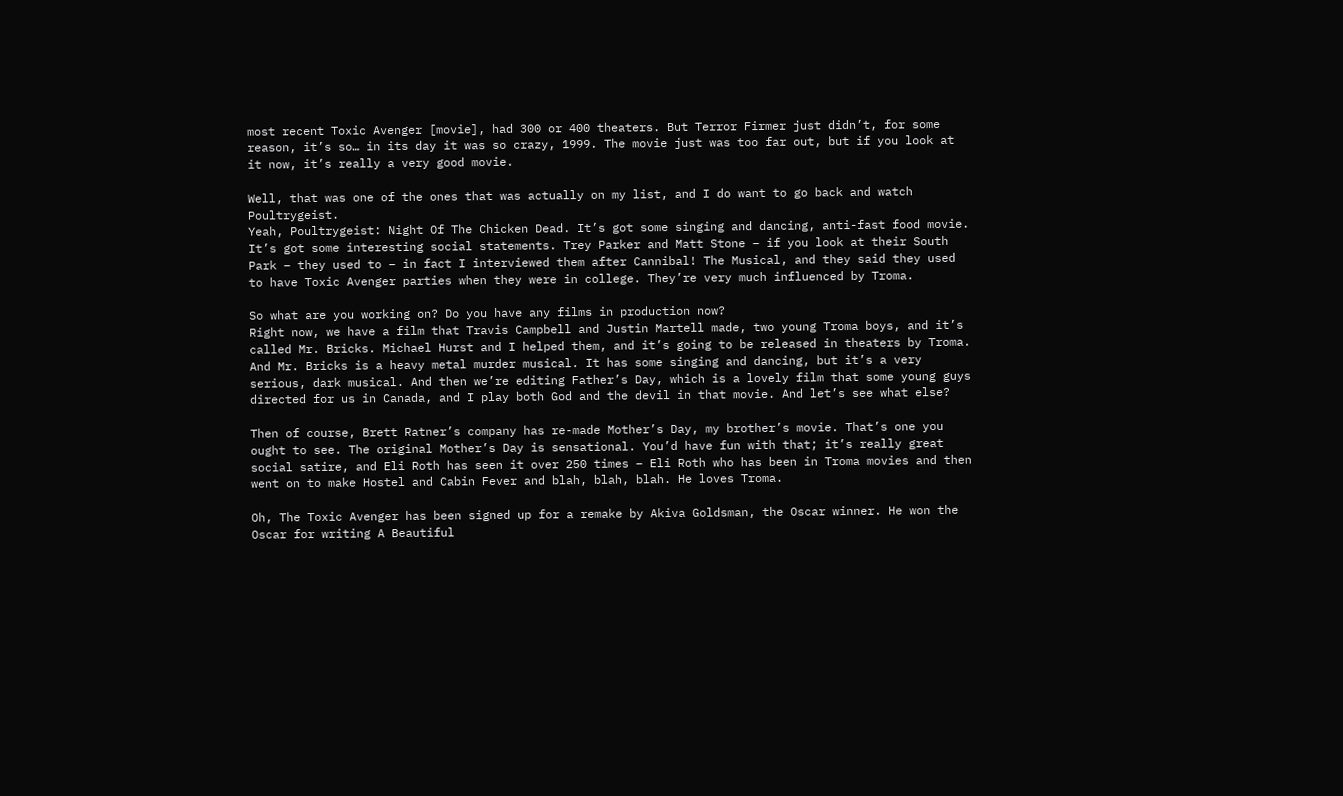most recent Toxic Avenger [movie], had 300 or 400 theaters. But Terror Firmer just didn’t, for some reason, it’s so… in its day it was so crazy, 1999. The movie just was too far out, but if you look at it now, it’s really a very good movie.

Well, that was one of the ones that was actually on my list, and I do want to go back and watch Poultrygeist.
Yeah, Poultrygeist: Night Of The Chicken Dead. It’s got some singing and dancing, anti-fast food movie. It’s got some interesting social statements. Trey Parker and Matt Stone – if you look at their South Park – they used to – in fact I interviewed them after Cannibal! The Musical, and they said they used to have Toxic Avenger parties when they were in college. They’re very much influenced by Troma.

So what are you working on? Do you have any films in production now?
Right now, we have a film that Travis Campbell and Justin Martell made, two young Troma boys, and it’s called Mr. Bricks. Michael Hurst and I helped them, and it’s going to be released in theaters by Troma. And Mr. Bricks is a heavy metal murder musical. It has some singing and dancing, but it’s a very serious, dark musical. And then we’re editing Father’s Day, which is a lovely film that some young guys directed for us in Canada, and I play both God and the devil in that movie. And let’s see what else?

Then of course, Brett Ratner’s company has re-made Mother’s Day, my brother’s movie. That’s one you ought to see. The original Mother’s Day is sensational. You’d have fun with that; it’s really great social satire, and Eli Roth has seen it over 250 times – Eli Roth who has been in Troma movies and then went on to make Hostel and Cabin Fever and blah, blah, blah. He loves Troma.

Oh, The Toxic Avenger has been signed up for a remake by Akiva Goldsman, the Oscar winner. He won the Oscar for writing A Beautiful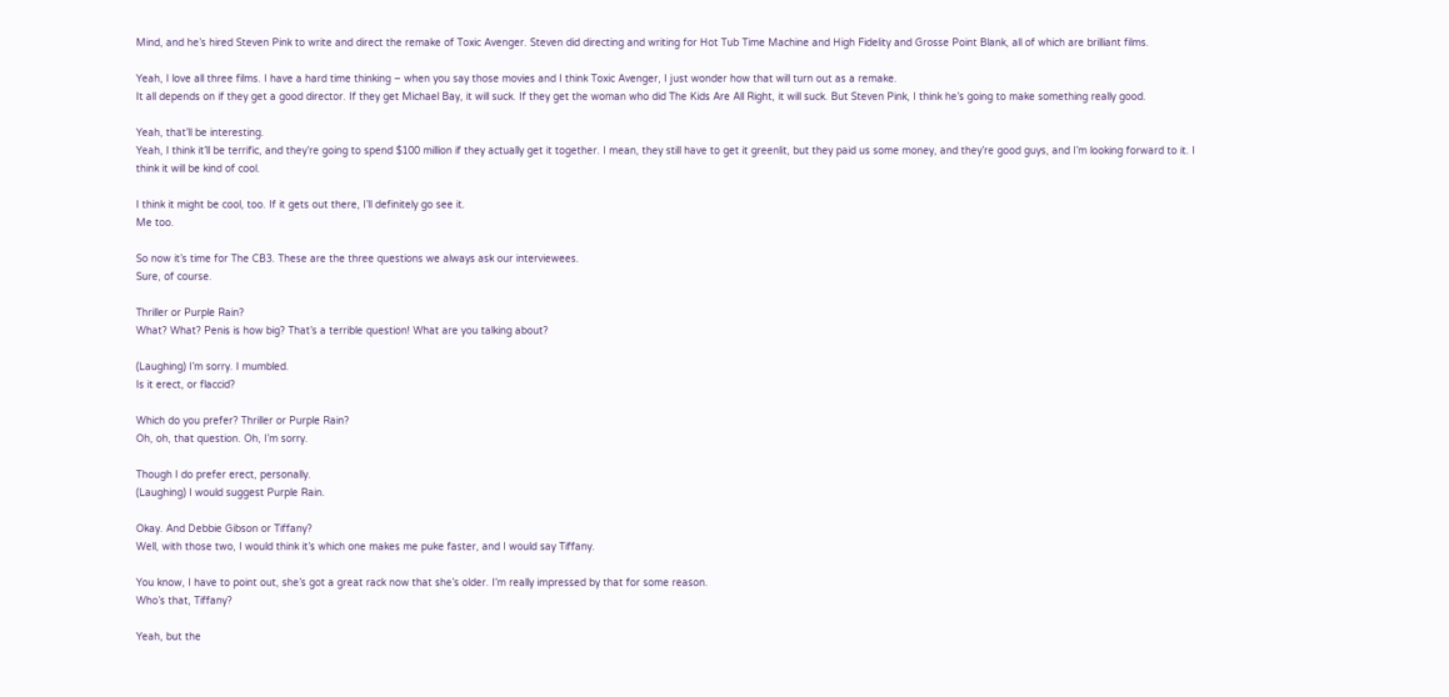Mind, and he’s hired Steven Pink to write and direct the remake of Toxic Avenger. Steven did directing and writing for Hot Tub Time Machine and High Fidelity and Grosse Point Blank, all of which are brilliant films.

Yeah, I love all three films. I have a hard time thinking – when you say those movies and I think Toxic Avenger, I just wonder how that will turn out as a remake.
It all depends on if they get a good director. If they get Michael Bay, it will suck. If they get the woman who did The Kids Are All Right, it will suck. But Steven Pink, I think he’s going to make something really good.

Yeah, that’ll be interesting.
Yeah, I think it’ll be terrific, and they’re going to spend $100 million if they actually get it together. I mean, they still have to get it greenlit, but they paid us some money, and they’re good guys, and I’m looking forward to it. I think it will be kind of cool.

I think it might be cool, too. If it gets out there, I’ll definitely go see it.
Me too.

So now it’s time for The CB3. These are the three questions we always ask our interviewees.
Sure, of course.

Thriller or Purple Rain?
What? What? Penis is how big? That’s a terrible question! What are you talking about?

(Laughing) I’m sorry. I mumbled.
Is it erect, or flaccid?

Which do you prefer? Thriller or Purple Rain?
Oh, oh, that question. Oh, I’m sorry.

Though I do prefer erect, personally.
(Laughing) I would suggest Purple Rain.

Okay. And Debbie Gibson or Tiffany?
Well, with those two, I would think it’s which one makes me puke faster, and I would say Tiffany.

You know, I have to point out, she’s got a great rack now that she’s older. I’m really impressed by that for some reason.
Who’s that, Tiffany?

Yeah, but the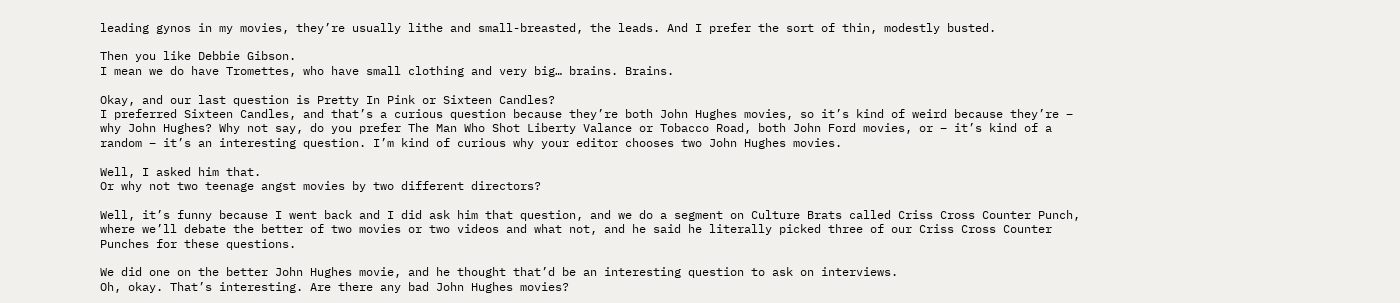leading gynos in my movies, they’re usually lithe and small-breasted, the leads. And I prefer the sort of thin, modestly busted.

Then you like Debbie Gibson.
I mean we do have Tromettes, who have small clothing and very big… brains. Brains.

Okay, and our last question is Pretty In Pink or Sixteen Candles?
I preferred Sixteen Candles, and that’s a curious question because they’re both John Hughes movies, so it’s kind of weird because they’re – why John Hughes? Why not say, do you prefer The Man Who Shot Liberty Valance or Tobacco Road, both John Ford movies, or – it’s kind of a random – it’s an interesting question. I’m kind of curious why your editor chooses two John Hughes movies.

Well, I asked him that.
Or why not two teenage angst movies by two different directors?

Well, it’s funny because I went back and I did ask him that question, and we do a segment on Culture Brats called Criss Cross Counter Punch, where we’ll debate the better of two movies or two videos and what not, and he said he literally picked three of our Criss Cross Counter Punches for these questions.

We did one on the better John Hughes movie, and he thought that’d be an interesting question to ask on interviews.
Oh, okay. That’s interesting. Are there any bad John Hughes movies?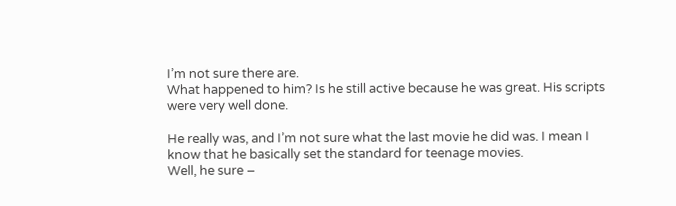I’m not sure there are.
What happened to him? Is he still active because he was great. His scripts were very well done.

He really was, and I’m not sure what the last movie he did was. I mean I know that he basically set the standard for teenage movies.
Well, he sure –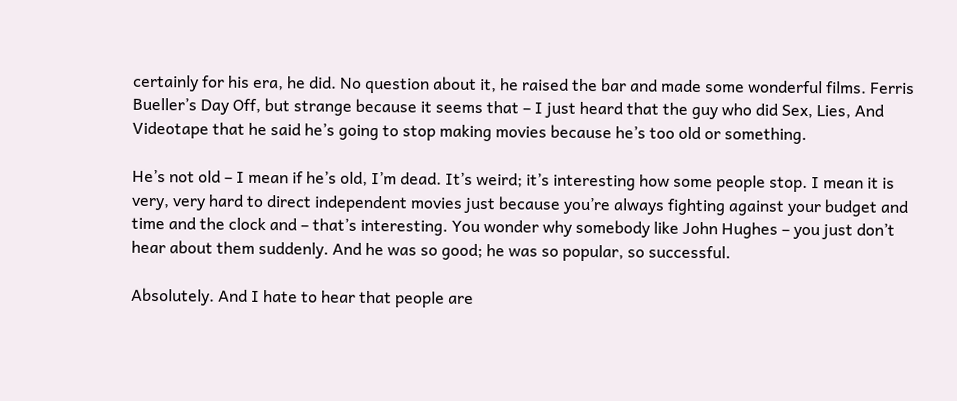certainly for his era, he did. No question about it, he raised the bar and made some wonderful films. Ferris Bueller’s Day Off, but strange because it seems that – I just heard that the guy who did Sex, Lies, And Videotape that he said he’s going to stop making movies because he’s too old or something.

He’s not old – I mean if he’s old, I’m dead. It’s weird; it’s interesting how some people stop. I mean it is very, very hard to direct independent movies just because you’re always fighting against your budget and time and the clock and – that’s interesting. You wonder why somebody like John Hughes – you just don’t hear about them suddenly. And he was so good; he was so popular, so successful.

Absolutely. And I hate to hear that people are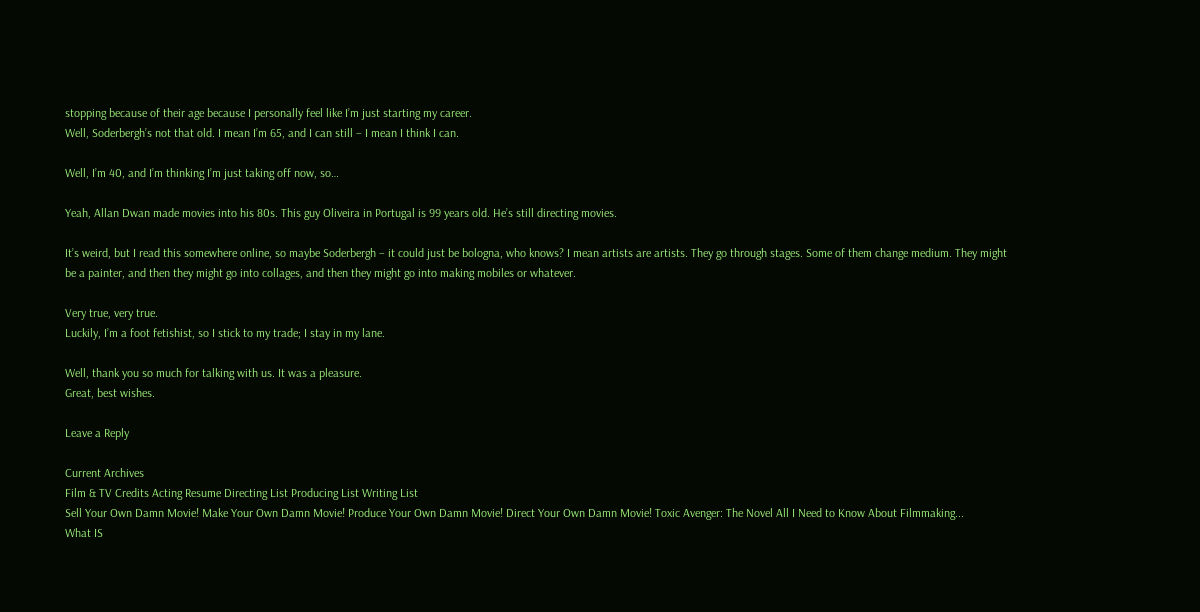stopping because of their age because I personally feel like I’m just starting my career.
Well, Soderbergh’s not that old. I mean I’m 65, and I can still – I mean I think I can.

Well, I’m 40, and I’m thinking I’m just taking off now, so…

Yeah, Allan Dwan made movies into his 80s. This guy Oliveira in Portugal is 99 years old. He’s still directing movies.

It’s weird, but I read this somewhere online, so maybe Soderbergh – it could just be bologna, who knows? I mean artists are artists. They go through stages. Some of them change medium. They might be a painter, and then they might go into collages, and then they might go into making mobiles or whatever.

Very true, very true.
Luckily, I’m a foot fetishist, so I stick to my trade; I stay in my lane.

Well, thank you so much for talking with us. It was a pleasure.
Great, best wishes.

Leave a Reply

Current Archives
Film & TV Credits Acting Resume Directing List Producing List Writing List
Sell Your Own Damn Movie! Make Your Own Damn Movie! Produce Your Own Damn Movie! Direct Your Own Damn Movie! Toxic Avenger: The Novel All I Need to Know About Filmmaking...
What IS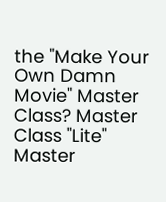the "Make Your Own Damn Movie" Master Class? Master Class "Lite" Master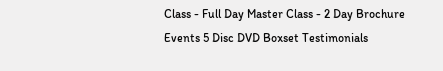Class - Full Day Master Class - 2 Day Brochure Events 5 Disc DVD Boxset Testimonials